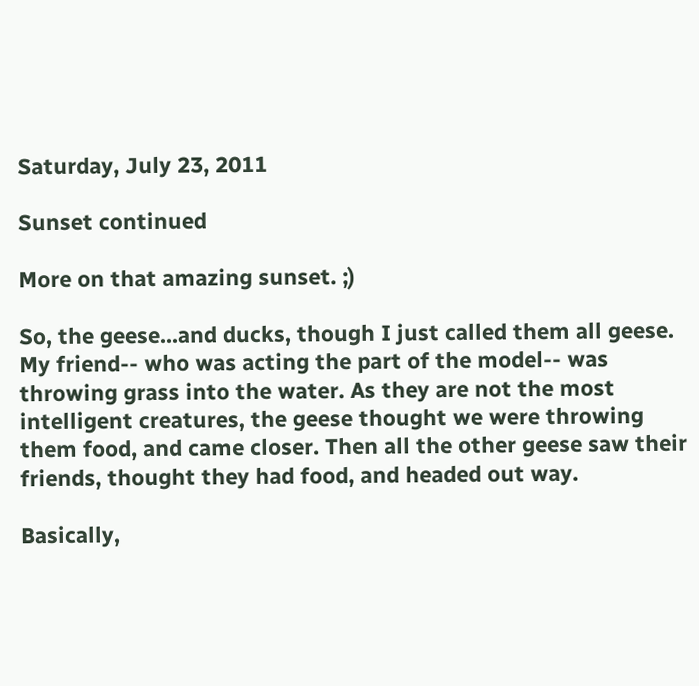Saturday, July 23, 2011

Sunset continued

More on that amazing sunset. ;)

So, the geese...and ducks, though I just called them all geese. My friend-- who was acting the part of the model-- was throwing grass into the water. As they are not the most intelligent creatures, the geese thought we were throwing them food, and came closer. Then all the other geese saw their friends, thought they had food, and headed out way.

Basically,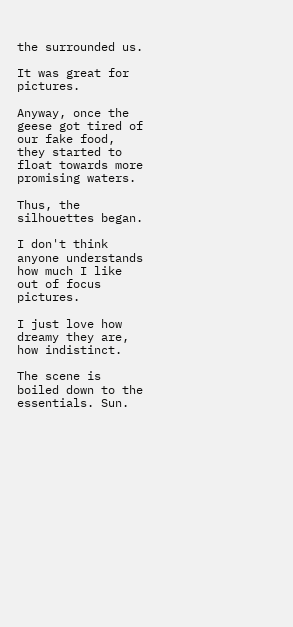the surrounded us.

It was great for pictures.

Anyway, once the geese got tired of our fake food, they started to float towards more promising waters.

Thus, the silhouettes began.

I don't think anyone understands how much I like out of focus pictures.

I just love how dreamy they are, how indistinct.

The scene is boiled down to the essentials. Sun.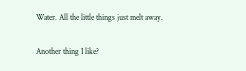Water. All the little things just melt away.

Another thing I like?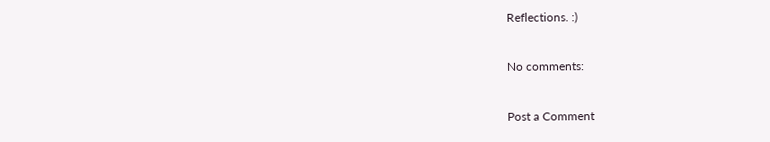Reflections. :)

No comments:

Post a Comment